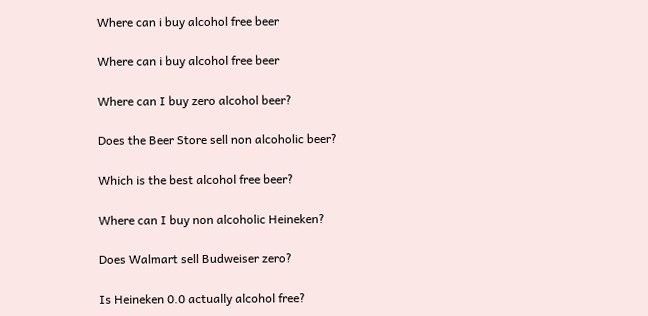Where can i buy alcohol free beer

Where can i buy alcohol free beer

Where can I buy zero alcohol beer?

Does the Beer Store sell non alcoholic beer?

Which is the best alcohol free beer?

Where can I buy non alcoholic Heineken?

Does Walmart sell Budweiser zero?

Is Heineken 0.0 actually alcohol free?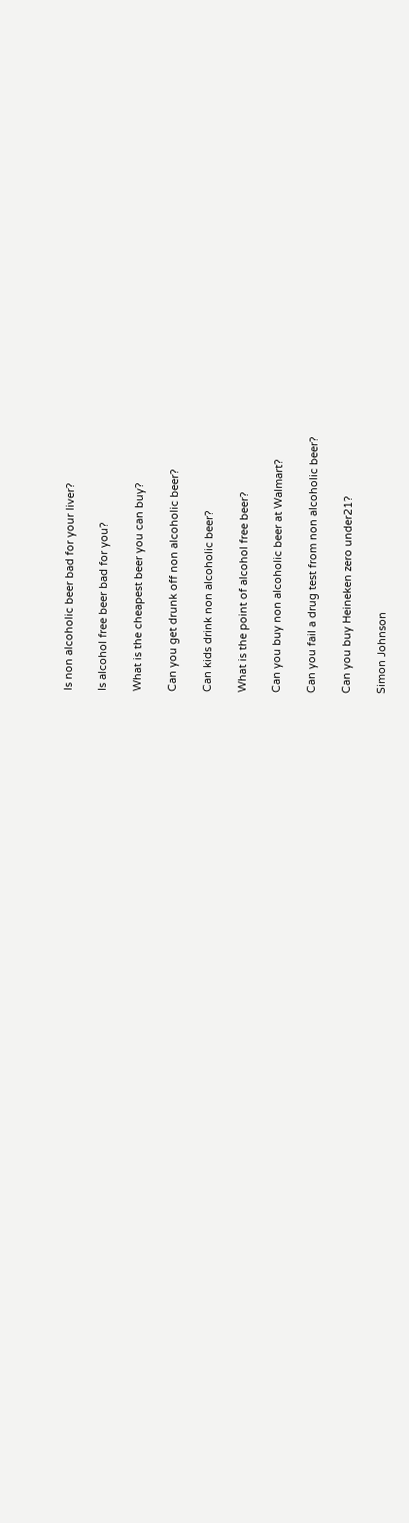Is non alcoholic beer bad for your liver?

Is alcohol free beer bad for you?

What is the cheapest beer you can buy?

Can you get drunk off non alcoholic beer?

Can kids drink non alcoholic beer?

What is the point of alcohol free beer?

Can you buy non alcoholic beer at Walmart?

Can you fail a drug test from non alcoholic beer?

Can you buy Heineken zero under21?

Simon Johnson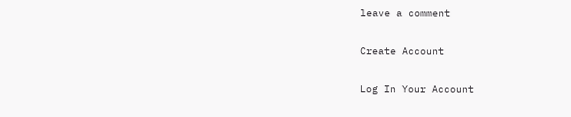leave a comment

Create Account

Log In Your Account